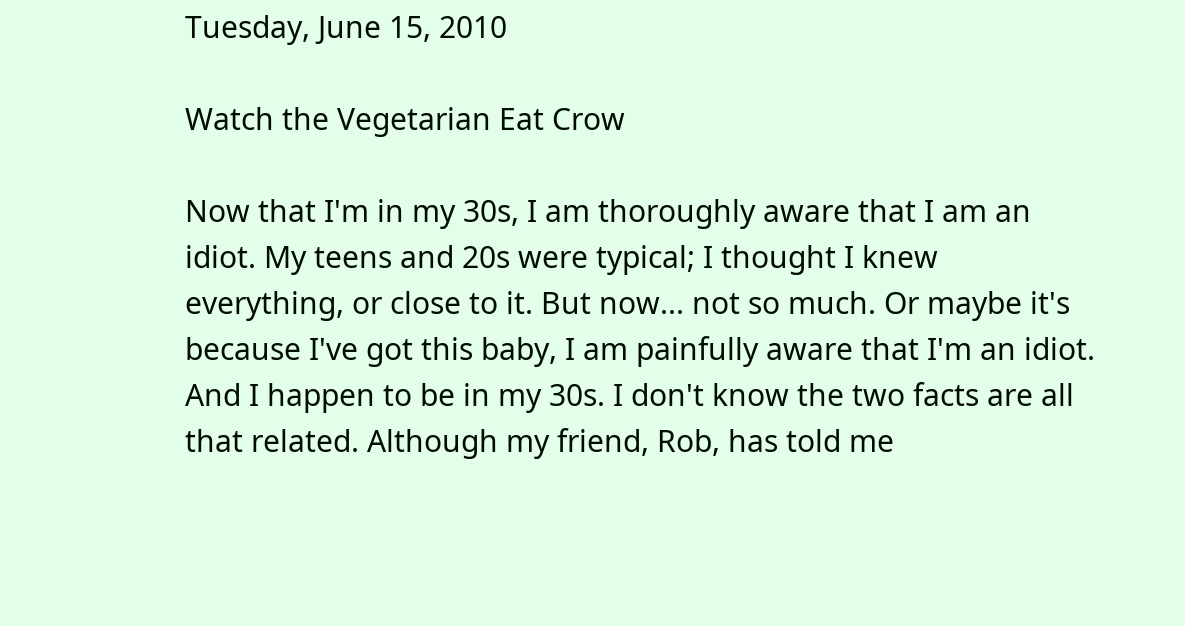Tuesday, June 15, 2010

Watch the Vegetarian Eat Crow

Now that I'm in my 30s, I am thoroughly aware that I am an idiot. My teens and 20s were typical; I thought I knew everything, or close to it. But now... not so much. Or maybe it's because I've got this baby, I am painfully aware that I'm an idiot. And I happen to be in my 30s. I don't know the two facts are all that related. Although my friend, Rob, has told me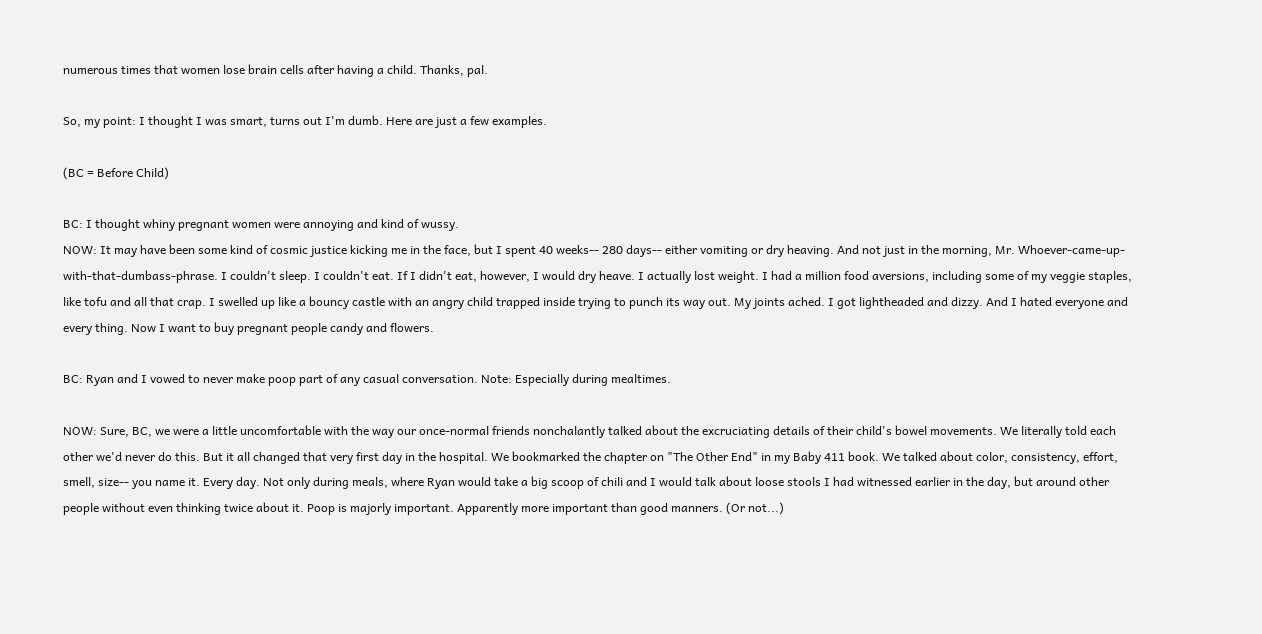numerous times that women lose brain cells after having a child. Thanks, pal.

So, my point: I thought I was smart, turns out I'm dumb. Here are just a few examples.

(BC = Before Child)

BC: I thought whiny pregnant women were annoying and kind of wussy.
NOW: It may have been some kind of cosmic justice kicking me in the face, but I spent 40 weeks-- 280 days-- either vomiting or dry heaving. And not just in the morning, Mr. Whoever-came-up-with-that-dumbass-phrase. I couldn't sleep. I couldn't eat. If I didn't eat, however, I would dry heave. I actually lost weight. I had a million food aversions, including some of my veggie staples, like tofu and all that crap. I swelled up like a bouncy castle with an angry child trapped inside trying to punch its way out. My joints ached. I got lightheaded and dizzy. And I hated everyone and every thing. Now I want to buy pregnant people candy and flowers.

BC: Ryan and I vowed to never make poop part of any casual conversation. Note: Especially during mealtimes.

NOW: Sure, BC, we were a little uncomfortable with the way our once-normal friends nonchalantly talked about the excruciating details of their child's bowel movements. We literally told each other we'd never do this. But it all changed that very first day in the hospital. We bookmarked the chapter on "The Other End" in my Baby 411 book. We talked about color, consistency, effort, smell, size-- you name it. Every day. Not only during meals, where Ryan would take a big scoop of chili and I would talk about loose stools I had witnessed earlier in the day, but around other people without even thinking twice about it. Poop is majorly important. Apparently more important than good manners. (Or not...)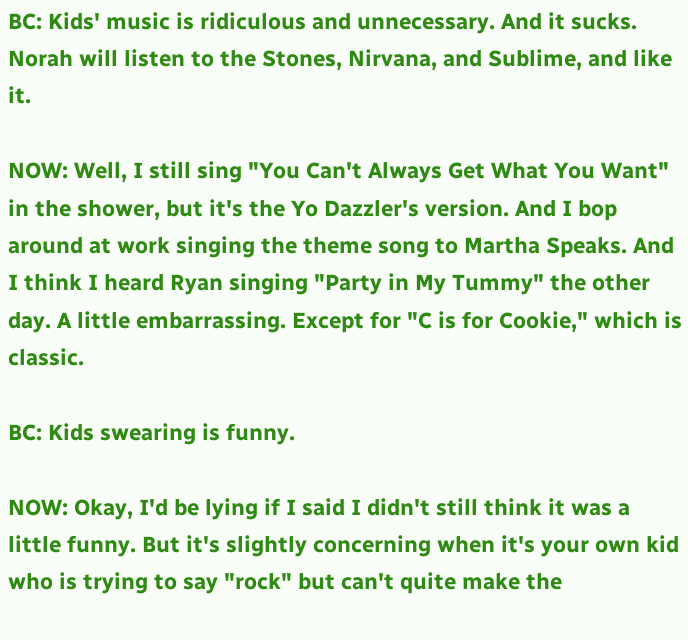BC: Kids' music is ridiculous and unnecessary. And it sucks. Norah will listen to the Stones, Nirvana, and Sublime, and like it.

NOW: Well, I still sing "You Can't Always Get What You Want" in the shower, but it's the Yo Dazzler's version. And I bop around at work singing the theme song to Martha Speaks. And I think I heard Ryan singing "Party in My Tummy" the other day. A little embarrassing. Except for "C is for Cookie," which is classic.

BC: Kids swearing is funny.

NOW: Okay, I'd be lying if I said I didn't still think it was a little funny. But it's slightly concerning when it's your own kid who is trying to say "rock" but can't quite make the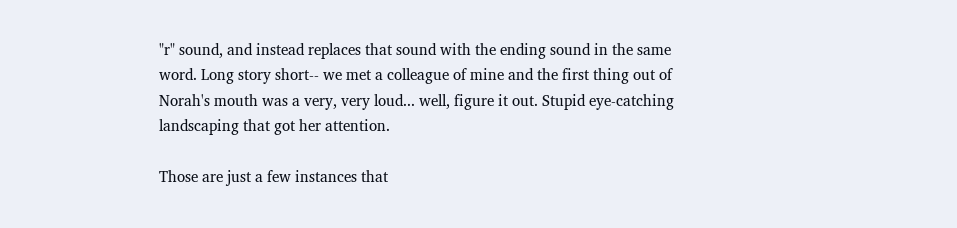"r" sound, and instead replaces that sound with the ending sound in the same word. Long story short-- we met a colleague of mine and the first thing out of Norah's mouth was a very, very loud... well, figure it out. Stupid eye-catching landscaping that got her attention.

Those are just a few instances that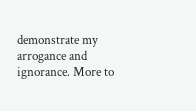demonstrate my arrogance and ignorance. More to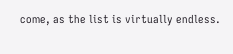come, as the list is virtually endless.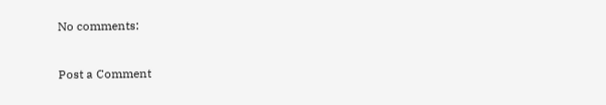No comments:

Post a Comment